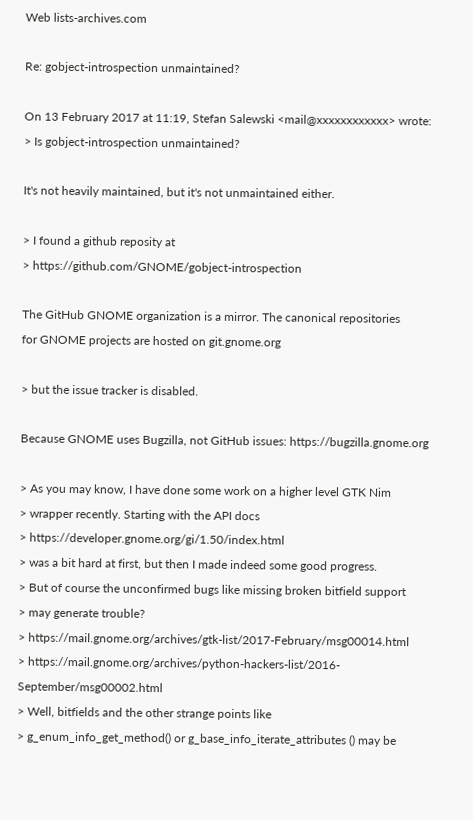Web lists-archives.com

Re: gobject-introspection unmaintained?

On 13 February 2017 at 11:19, Stefan Salewski <mail@xxxxxxxxxxxx> wrote:
> Is gobject-introspection unmaintained?

It's not heavily maintained, but it's not unmaintained either.

> I found a github reposity at
> https://github.com/GNOME/gobject-introspection

The GitHub GNOME organization is a mirror. The canonical repositories
for GNOME projects are hosted on git.gnome.org

> but the issue tracker is disabled.

Because GNOME uses Bugzilla, not GitHub issues: https://bugzilla.gnome.org

> As you may know, I have done some work on a higher level GTK Nim
> wrapper recently. Starting with the API docs
> https://developer.gnome.org/gi/1.50/index.html
> was a bit hard at first, but then I made indeed some good progress.
> But of course the unconfirmed bugs like missing broken bitfield support
> may generate trouble?
> https://mail.gnome.org/archives/gtk-list/2017-February/msg00014.html
> https://mail.gnome.org/archives/python-hackers-list/2016-September/msg00002.html
> Well, bitfields and the other strange points like
> g_enum_info_get_method() or g_base_info_iterate_attributes () may be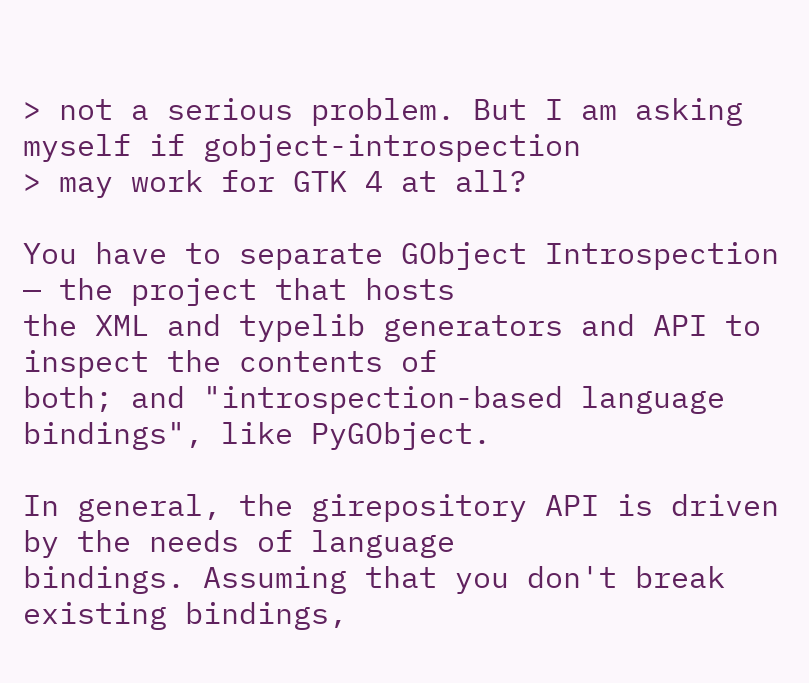> not a serious problem. But I am asking myself if gobject-introspection
> may work for GTK 4 at all?

You have to separate GObject Introspection — the project that hosts
the XML and typelib generators and API to inspect the contents of
both; and "introspection-based language bindings", like PyGObject.

In general, the girepository API is driven by the needs of language
bindings. Assuming that you don't break existing bindings,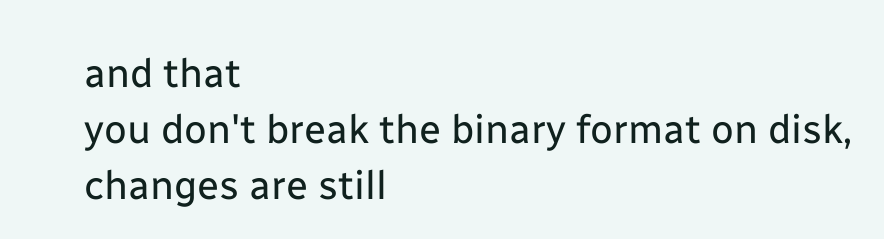and that
you don't break the binary format on disk, changes are still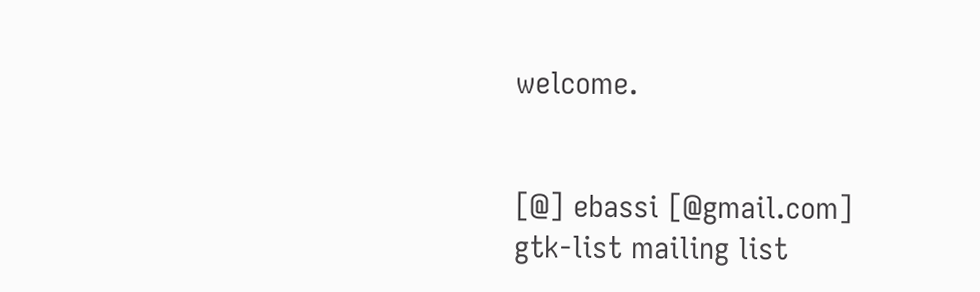welcome.


[@] ebassi [@gmail.com]
gtk-list mailing list